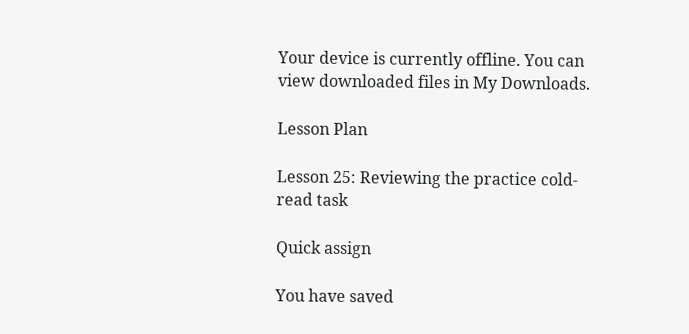Your device is currently offline. You can view downloaded files in My Downloads.

Lesson Plan

Lesson 25: Reviewing the practice cold-read task

Quick assign

You have saved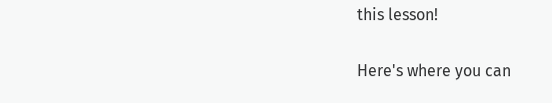this lesson!

Here's where you can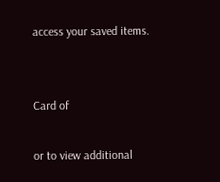access your saved items.


Card of

or to view additional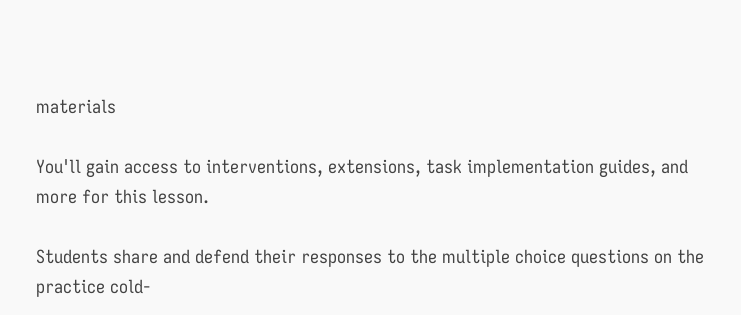materials

You'll gain access to interventions, extensions, task implementation guides, and more for this lesson.

Students share and defend their responses to the multiple choice questions on the practice cold-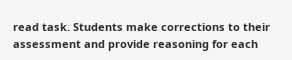read task. Students make corrections to their assessment and provide reasoning for each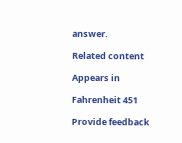answer.

Related content

Appears in

Fahrenheit 451

Provide feedback